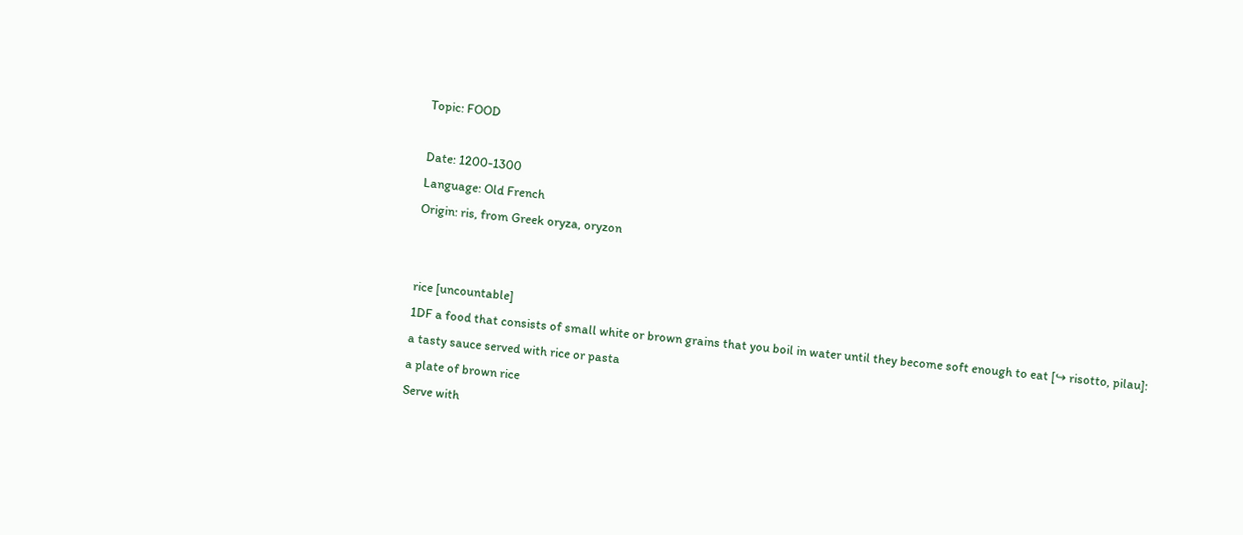Topic: FOOD

Date: 1200-1300
Language: Old French
Origin: ris, from Greek oryza, oryzon


rice [uncountable]
1DF a food that consists of small white or brown grains that you boil in water until they become soft enough to eat [↪ risotto, pilau]:
a tasty sauce served with rice or pasta
a plate of brown rice
Serve with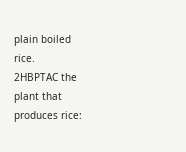plain boiled rice.
2HBPTAC the plant that produces rice: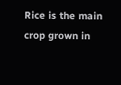Rice is the main crop grown in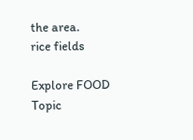the area.
rice fields

Explore FOOD Topic